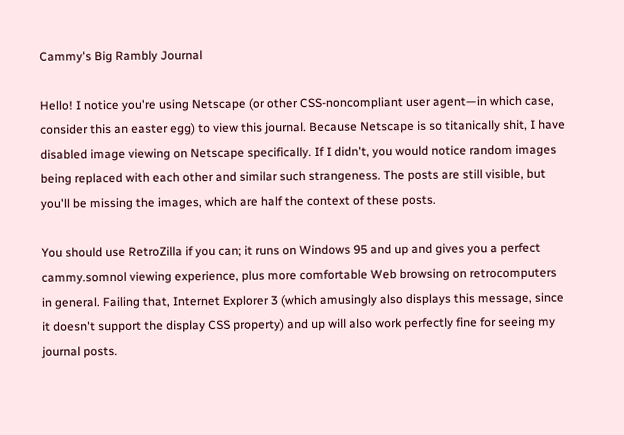Cammy's Big Rambly Journal

Hello! I notice you're using Netscape (or other CSS-noncompliant user agent—in which case, consider this an easter egg) to view this journal. Because Netscape is so titanically shit, I have disabled image viewing on Netscape specifically. If I didn't, you would notice random images being replaced with each other and similar such strangeness. The posts are still visible, but you'll be missing the images, which are half the context of these posts.

You should use RetroZilla if you can; it runs on Windows 95 and up and gives you a perfect cammy.somnol viewing experience, plus more comfortable Web browsing on retrocomputers in general. Failing that, Internet Explorer 3 (which amusingly also displays this message, since it doesn't support the display CSS property) and up will also work perfectly fine for seeing my journal posts.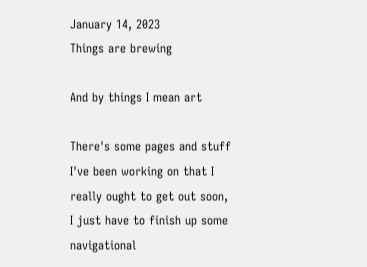January 14, 2023
Things are brewing

And by things I mean art

There's some pages and stuff I've been working on that I really ought to get out soon, I just have to finish up some navigational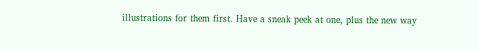illustrations for them first. Have a sneak peek at one, plus the new way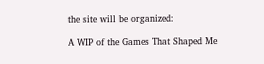the site will be organized:

A WIP of the Games That Shaped Me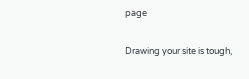page

Drawing your site is tough,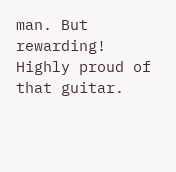man. But rewarding! Highly proud of that guitar.